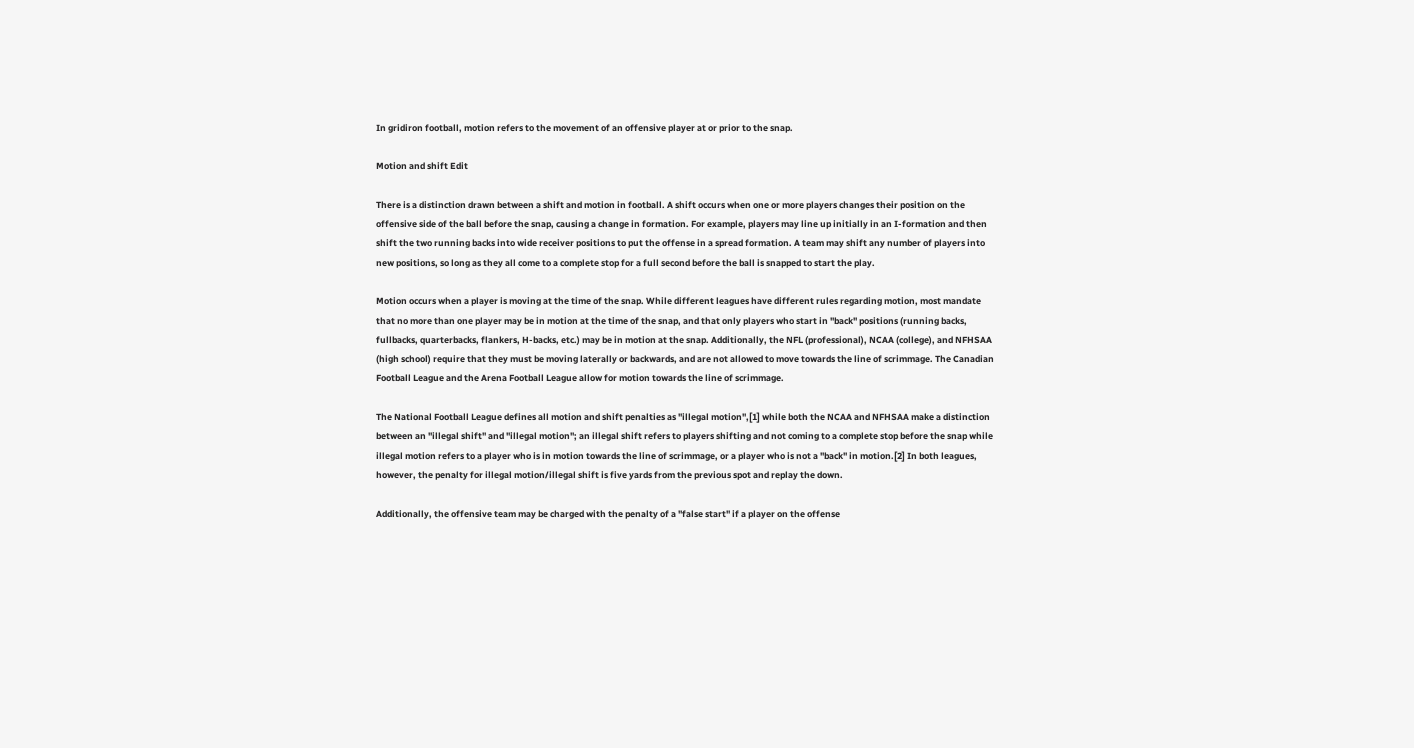In gridiron football, motion refers to the movement of an offensive player at or prior to the snap.

Motion and shift Edit

There is a distinction drawn between a shift and motion in football. A shift occurs when one or more players changes their position on the offensive side of the ball before the snap, causing a change in formation. For example, players may line up initially in an I-formation and then shift the two running backs into wide receiver positions to put the offense in a spread formation. A team may shift any number of players into new positions, so long as they all come to a complete stop for a full second before the ball is snapped to start the play.

Motion occurs when a player is moving at the time of the snap. While different leagues have different rules regarding motion, most mandate that no more than one player may be in motion at the time of the snap, and that only players who start in "back" positions (running backs, fullbacks, quarterbacks, flankers, H-backs, etc.) may be in motion at the snap. Additionally, the NFL (professional), NCAA (college), and NFHSAA (high school) require that they must be moving laterally or backwards, and are not allowed to move towards the line of scrimmage. The Canadian Football League and the Arena Football League allow for motion towards the line of scrimmage.

The National Football League defines all motion and shift penalties as "illegal motion",[1] while both the NCAA and NFHSAA make a distinction between an "illegal shift" and "illegal motion"; an illegal shift refers to players shifting and not coming to a complete stop before the snap while illegal motion refers to a player who is in motion towards the line of scrimmage, or a player who is not a "back" in motion.[2] In both leagues, however, the penalty for illegal motion/illegal shift is five yards from the previous spot and replay the down.

Additionally, the offensive team may be charged with the penalty of a "false start" if a player on the offense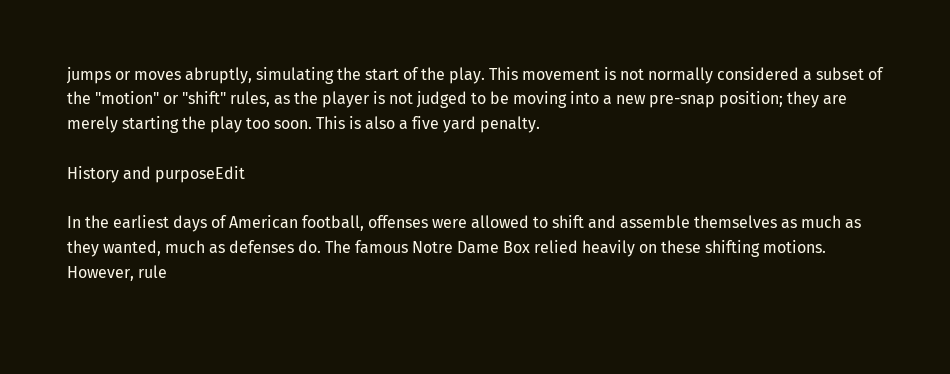jumps or moves abruptly, simulating the start of the play. This movement is not normally considered a subset of the "motion" or "shift" rules, as the player is not judged to be moving into a new pre-snap position; they are merely starting the play too soon. This is also a five yard penalty.

History and purposeEdit

In the earliest days of American football, offenses were allowed to shift and assemble themselves as much as they wanted, much as defenses do. The famous Notre Dame Box relied heavily on these shifting motions. However, rule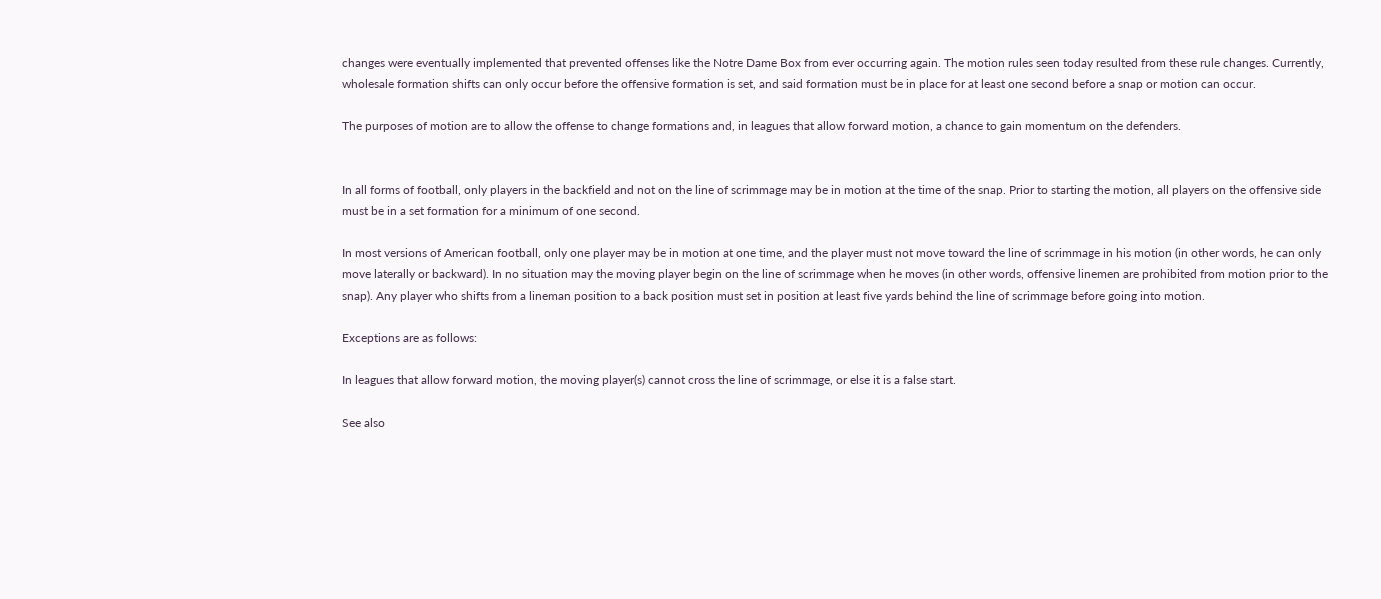changes were eventually implemented that prevented offenses like the Notre Dame Box from ever occurring again. The motion rules seen today resulted from these rule changes. Currently, wholesale formation shifts can only occur before the offensive formation is set, and said formation must be in place for at least one second before a snap or motion can occur.

The purposes of motion are to allow the offense to change formations and, in leagues that allow forward motion, a chance to gain momentum on the defenders.


In all forms of football, only players in the backfield and not on the line of scrimmage may be in motion at the time of the snap. Prior to starting the motion, all players on the offensive side must be in a set formation for a minimum of one second.

In most versions of American football, only one player may be in motion at one time, and the player must not move toward the line of scrimmage in his motion (in other words, he can only move laterally or backward). In no situation may the moving player begin on the line of scrimmage when he moves (in other words, offensive linemen are prohibited from motion prior to the snap). Any player who shifts from a lineman position to a back position must set in position at least five yards behind the line of scrimmage before going into motion.

Exceptions are as follows:

In leagues that allow forward motion, the moving player(s) cannot cross the line of scrimmage, or else it is a false start.

See also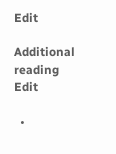Edit

Additional reading Edit

  •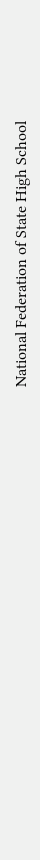National Federation of State High School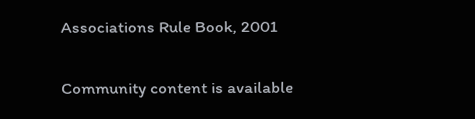Associations Rule Book, 2001


Community content is available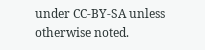under CC-BY-SA unless otherwise noted.